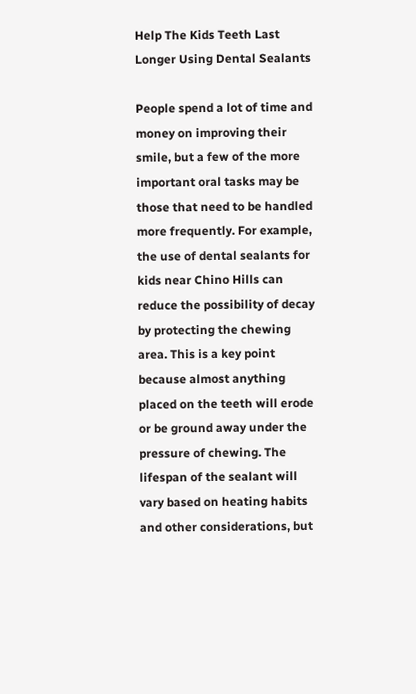Help The Kids Teeth Last Longer Using Dental Sealants

People spend a lot of time and money on improving their smile, but a few of the more important oral tasks may be those that need to be handled more frequently. For example, the use of dental sealants for kids near Chino Hills can reduce the possibility of decay by protecting the chewing area. This is a key point because almost anything placed on the teeth will erode or be ground away under the pressure of chewing. The lifespan of the sealant will vary based on heating habits and other considerations, but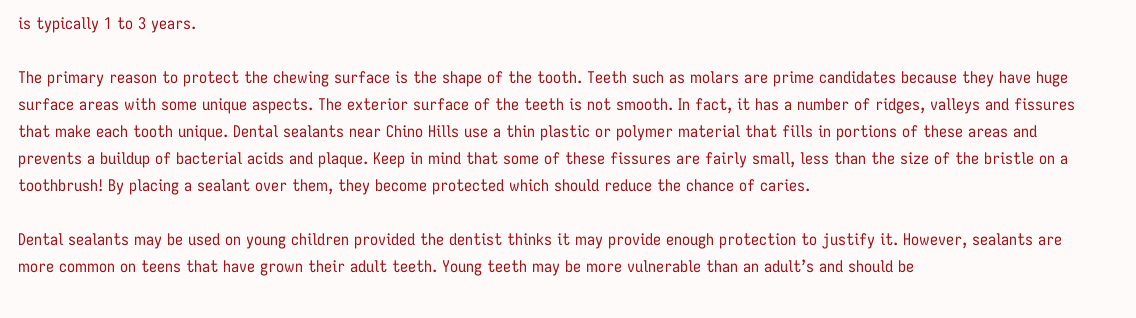is typically 1 to 3 years.

The primary reason to protect the chewing surface is the shape of the tooth. Teeth such as molars are prime candidates because they have huge surface areas with some unique aspects. The exterior surface of the teeth is not smooth. In fact, it has a number of ridges, valleys and fissures that make each tooth unique. Dental sealants near Chino Hills use a thin plastic or polymer material that fills in portions of these areas and prevents a buildup of bacterial acids and plaque. Keep in mind that some of these fissures are fairly small, less than the size of the bristle on a toothbrush! By placing a sealant over them, they become protected which should reduce the chance of caries.

Dental sealants may be used on young children provided the dentist thinks it may provide enough protection to justify it. However, sealants are more common on teens that have grown their adult teeth. Young teeth may be more vulnerable than an adult’s and should be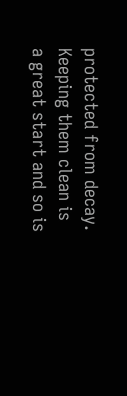protected from decay. Keeping them clean is a great start and so is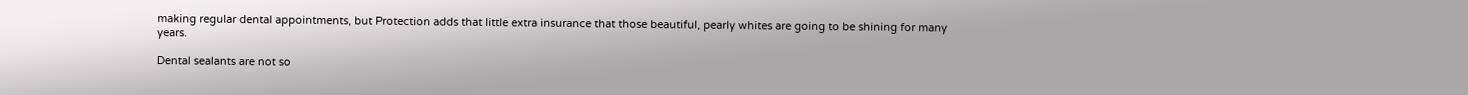making regular dental appointments, but Protection adds that little extra insurance that those beautiful, pearly whites are going to be shining for many years.

Dental sealants are not so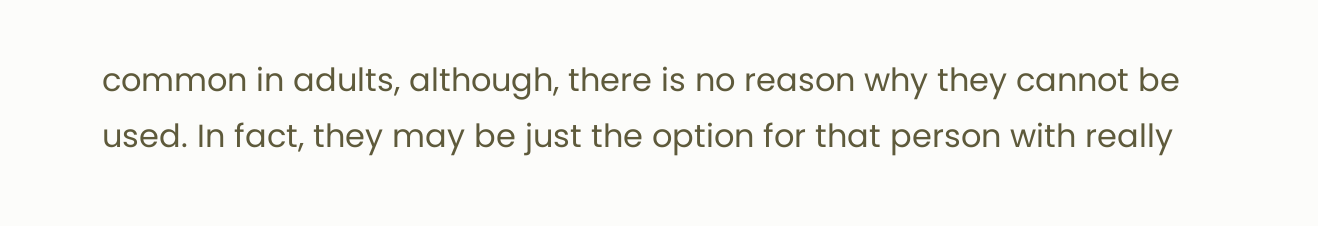common in adults, although, there is no reason why they cannot be used. In fact, they may be just the option for that person with really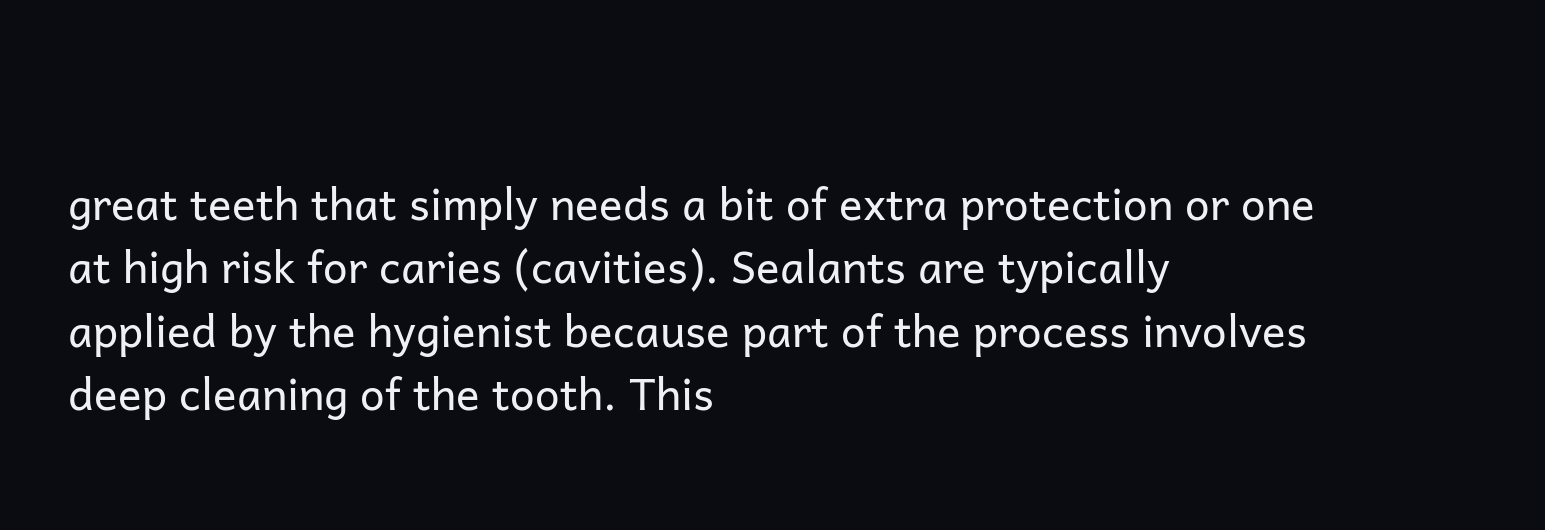great teeth that simply needs a bit of extra protection or one at high risk for caries (cavities). Sealants are typically applied by the hygienist because part of the process involves deep cleaning of the tooth. This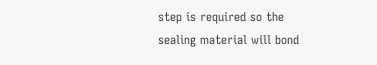step is required so the sealing material will bond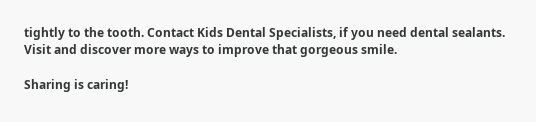tightly to the tooth. Contact Kids Dental Specialists, if you need dental sealants. Visit and discover more ways to improve that gorgeous smile.

Sharing is caring!